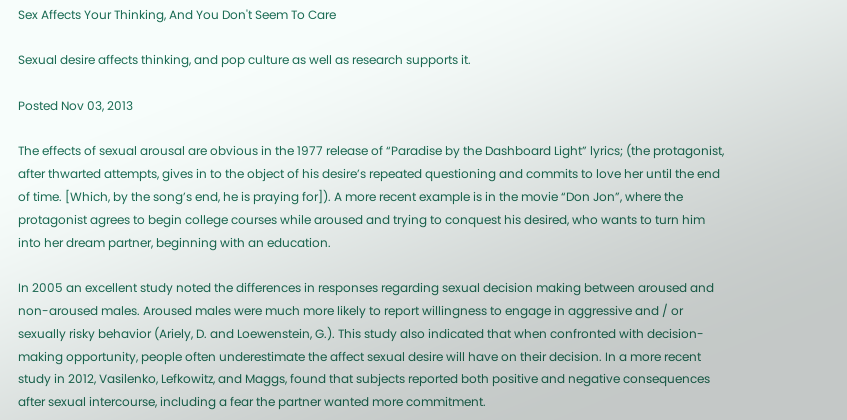Sex Affects Your Thinking, And You Don't Seem To Care

Sexual desire affects thinking, and pop culture as well as research supports it.

Posted Nov 03, 2013

The effects of sexual arousal are obvious in the 1977 release of “Paradise by the Dashboard Light” lyrics; (the protagonist, after thwarted attempts, gives in to the object of his desire’s repeated questioning and commits to love her until the end of time. [Which, by the song’s end, he is praying for]). A more recent example is in the movie “Don Jon”, where the protagonist agrees to begin college courses while aroused and trying to conquest his desired, who wants to turn him into her dream partner, beginning with an education.

In 2005 an excellent study noted the differences in responses regarding sexual decision making between aroused and non-aroused males. Aroused males were much more likely to report willingness to engage in aggressive and / or sexually risky behavior (Ariely, D. and Loewenstein, G.). This study also indicated that when confronted with decision-making opportunity, people often underestimate the affect sexual desire will have on their decision. In a more recent study in 2012, Vasilenko, Lefkowitz, and Maggs, found that subjects reported both positive and negative consequences after sexual intercourse, including a fear the partner wanted more commitment.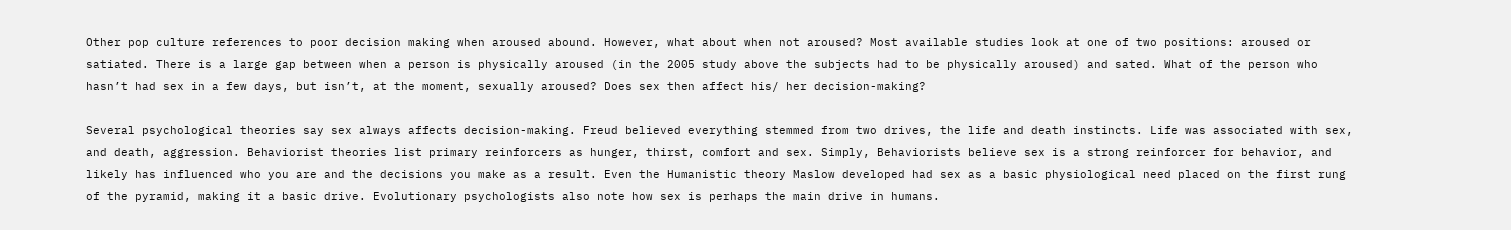Other pop culture references to poor decision making when aroused abound. However, what about when not aroused? Most available studies look at one of two positions: aroused or satiated. There is a large gap between when a person is physically aroused (in the 2005 study above the subjects had to be physically aroused) and sated. What of the person who hasn’t had sex in a few days, but isn’t, at the moment, sexually aroused? Does sex then affect his/ her decision-making?

Several psychological theories say sex always affects decision-making. Freud believed everything stemmed from two drives, the life and death instincts. Life was associated with sex, and death, aggression. Behaviorist theories list primary reinforcers as hunger, thirst, comfort and sex. Simply, Behaviorists believe sex is a strong reinforcer for behavior, and likely has influenced who you are and the decisions you make as a result. Even the Humanistic theory Maslow developed had sex as a basic physiological need placed on the first rung of the pyramid, making it a basic drive. Evolutionary psychologists also note how sex is perhaps the main drive in humans.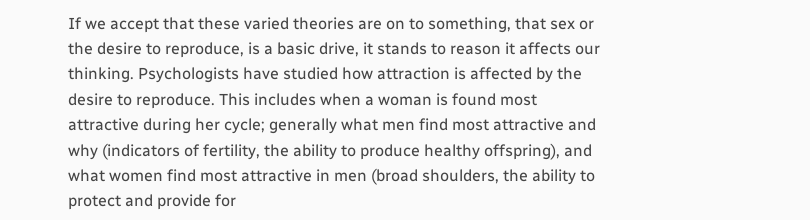If we accept that these varied theories are on to something, that sex or the desire to reproduce, is a basic drive, it stands to reason it affects our thinking. Psychologists have studied how attraction is affected by the desire to reproduce. This includes when a woman is found most attractive during her cycle; generally what men find most attractive and why (indicators of fertility, the ability to produce healthy offspring), and what women find most attractive in men (broad shoulders, the ability to protect and provide for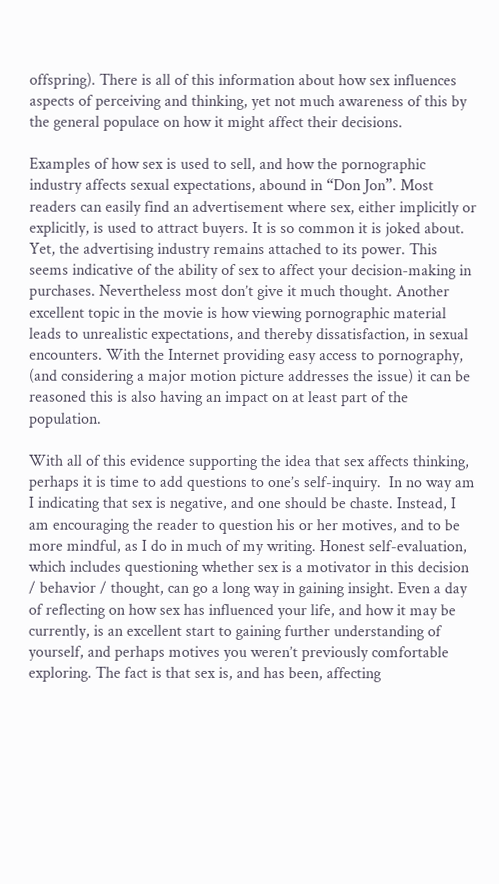offspring). There is all of this information about how sex influences aspects of perceiving and thinking, yet not much awareness of this by the general populace on how it might affect their decisions.

Examples of how sex is used to sell, and how the pornographic industry affects sexual expectations, abound in “Don Jon”. Most readers can easily find an advertisement where sex, either implicitly or explicitly, is used to attract buyers. It is so common it is joked about. Yet, the advertising industry remains attached to its power. This seems indicative of the ability of sex to affect your decision-making in purchases. Nevertheless most don’t give it much thought. Another excellent topic in the movie is how viewing pornographic material leads to unrealistic expectations, and thereby dissatisfaction, in sexual encounters. With the Internet providing easy access to pornography, (and considering a major motion picture addresses the issue) it can be reasoned this is also having an impact on at least part of the population.

With all of this evidence supporting the idea that sex affects thinking, perhaps it is time to add questions to one’s self-inquiry.  In no way am I indicating that sex is negative, and one should be chaste. Instead, I am encouraging the reader to question his or her motives, and to be more mindful, as I do in much of my writing. Honest self-evaluation, which includes questioning whether sex is a motivator in this decision / behavior / thought, can go a long way in gaining insight. Even a day of reflecting on how sex has influenced your life, and how it may be currently, is an excellent start to gaining further understanding of yourself, and perhaps motives you weren’t previously comfortable exploring. The fact is that sex is, and has been, affecting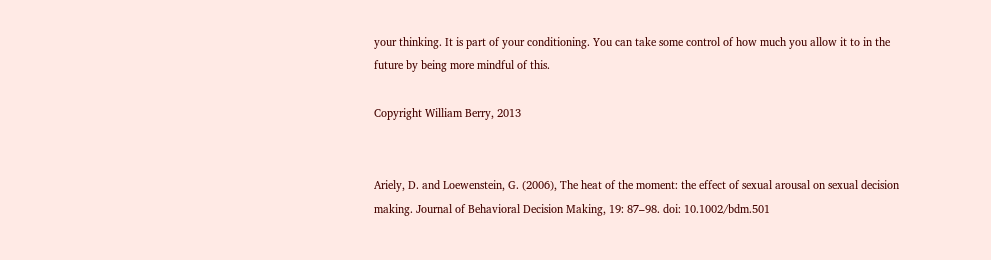your thinking. It is part of your conditioning. You can take some control of how much you allow it to in the future by being more mindful of this.

Copyright William Berry, 2013


Ariely, D. and Loewenstein, G. (2006), The heat of the moment: the effect of sexual arousal on sexual decision making. Journal of Behavioral Decision Making, 19: 87–98. doi: 10.1002/bdm.501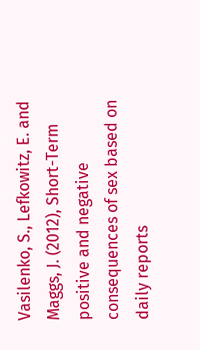Vasilenko, S., Lefkowitz, E. and Maggs, J. (2012), Short-Term positive and negative consequences of sex based on daily reports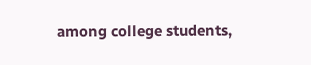among college students,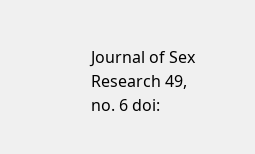Journal of Sex Research 49, no. 6 doi: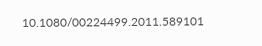10.1080/00224499.2011.589101